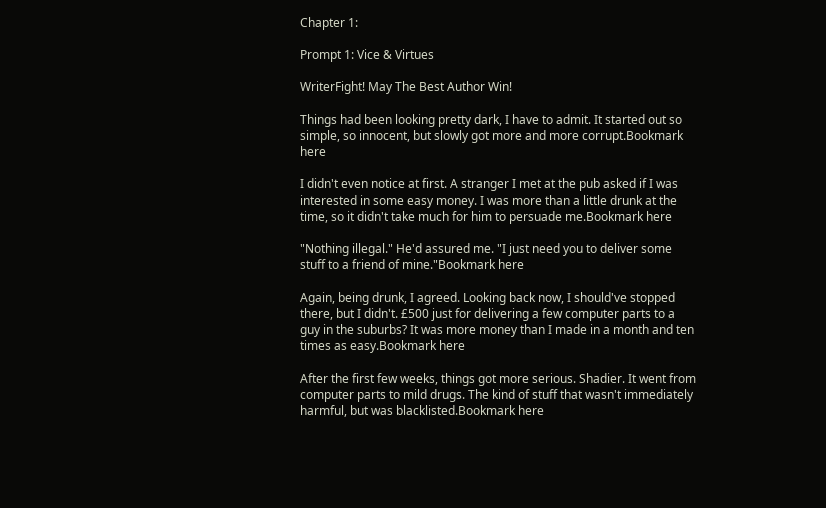Chapter 1:

Prompt 1: Vice & Virtues

WriterFight! May The Best Author Win!

Things had been looking pretty dark, I have to admit. It started out so simple, so innocent, but slowly got more and more corrupt.Bookmark here

I didn't even notice at first. A stranger I met at the pub asked if I was interested in some easy money. I was more than a little drunk at the time, so it didn't take much for him to persuade me.Bookmark here

"Nothing illegal." He'd assured me. "I just need you to deliver some stuff to a friend of mine."Bookmark here

Again, being drunk, I agreed. Looking back now, I should've stopped there, but I didn't. £500 just for delivering a few computer parts to a guy in the suburbs? It was more money than I made in a month and ten times as easy.Bookmark here

After the first few weeks, things got more serious. Shadier. It went from computer parts to mild drugs. The kind of stuff that wasn't immediately harmful, but was blacklisted.Bookmark here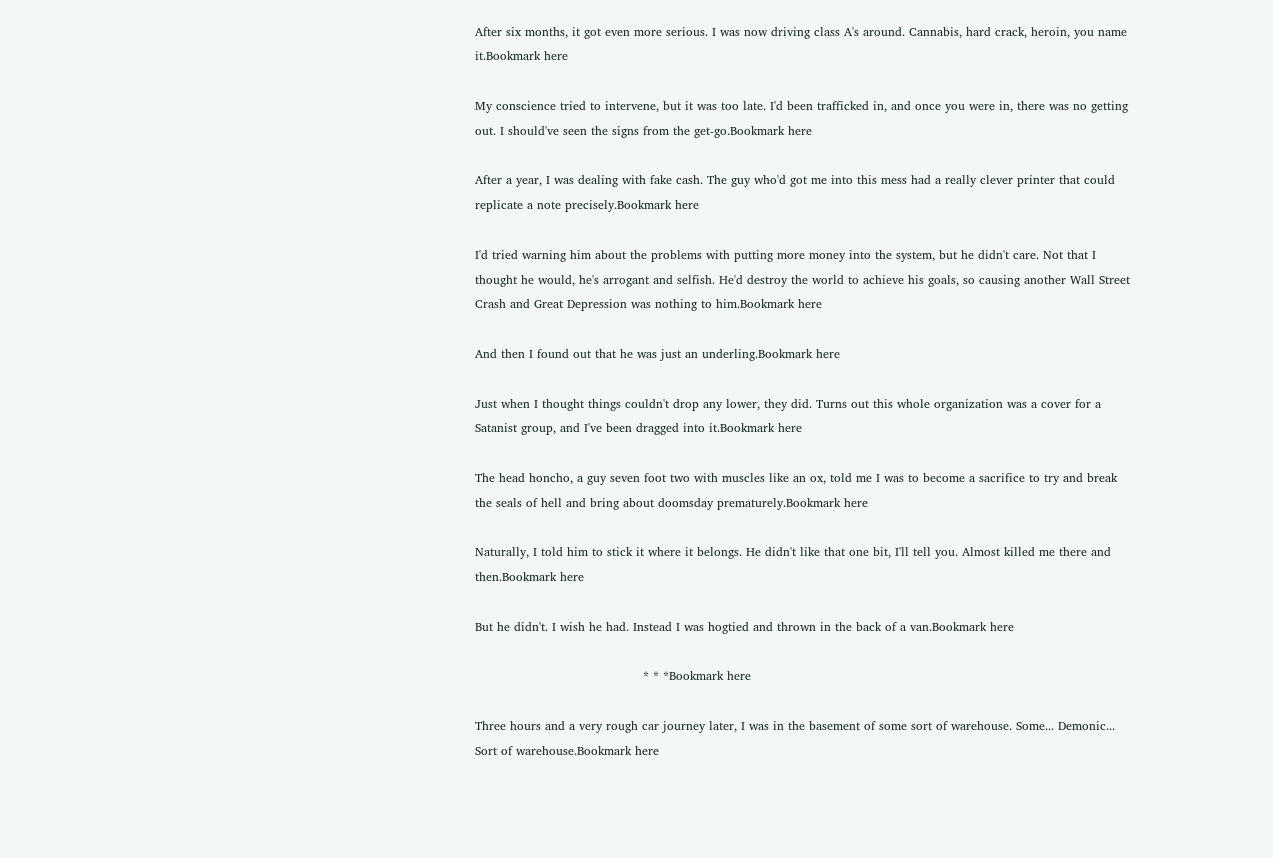After six months, it got even more serious. I was now driving class A's around. Cannabis, hard crack, heroin, you name it.Bookmark here

My conscience tried to intervene, but it was too late. I'd been trafficked in, and once you were in, there was no getting out. I should've seen the signs from the get-go.Bookmark here

After a year, I was dealing with fake cash. The guy who'd got me into this mess had a really clever printer that could replicate a note precisely.Bookmark here

I'd tried warning him about the problems with putting more money into the system, but he didn't care. Not that I thought he would, he's arrogant and selfish. He'd destroy the world to achieve his goals, so causing another Wall Street Crash and Great Depression was nothing to him.Bookmark here

And then I found out that he was just an underling.Bookmark here

Just when I thought things couldn't drop any lower, they did. Turns out this whole organization was a cover for a Satanist group, and I've been dragged into it.Bookmark here

The head honcho, a guy seven foot two with muscles like an ox, told me I was to become a sacrifice to try and break the seals of hell and bring about doomsday prematurely.Bookmark here

Naturally, I told him to stick it where it belongs. He didn't like that one bit, I'll tell you. Almost killed me there and then.Bookmark here

But he didn't. I wish he had. Instead I was hogtied and thrown in the back of a van.Bookmark here

                                          * * *Bookmark here

Three hours and a very rough car journey later, I was in the basement of some sort of warehouse. Some... Demonic... Sort of warehouse.Bookmark here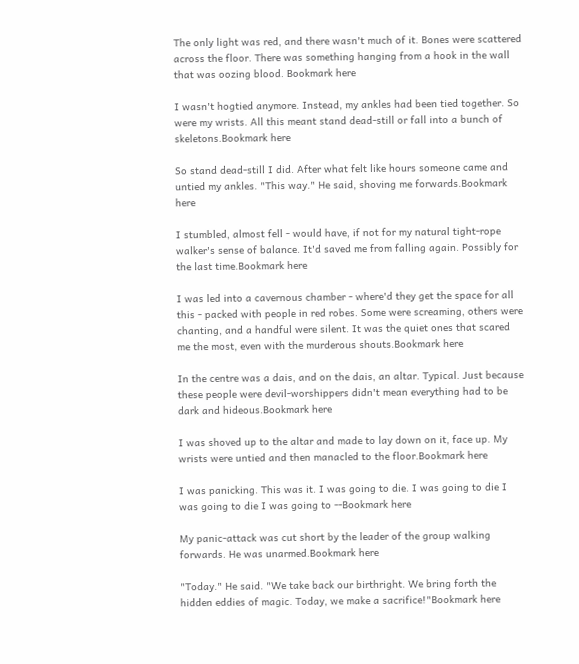The only light was red, and there wasn't much of it. Bones were scattered across the floor. There was something hanging from a hook in the wall that was oozing blood. Bookmark here

I wasn't hogtied anymore. Instead, my ankles had been tied together. So were my wrists. All this meant stand dead-still or fall into a bunch of skeletons.Bookmark here

So stand dead-still I did. After what felt like hours someone came and untied my ankles. "This way." He said, shoving me forwards.Bookmark here

I stumbled, almost fell - would have, if not for my natural tight-rope walker's sense of balance. It'd saved me from falling again. Possibly for the last time.Bookmark here

I was led into a cavernous chamber - where'd they get the space for all this - packed with people in red robes. Some were screaming, others were chanting, and a handful were silent. It was the quiet ones that scared me the most, even with the murderous shouts.Bookmark here

In the centre was a dais, and on the dais, an altar. Typical. Just because these people were devil-worshippers didn't mean everything had to be dark and hideous.Bookmark here

I was shoved up to the altar and made to lay down on it, face up. My wrists were untied and then manacled to the floor.Bookmark here

I was panicking. This was it. I was going to die. I was going to die I was going to die I was going to --Bookmark here

My panic-attack was cut short by the leader of the group walking forwards. He was unarmed.Bookmark here

"Today." He said. "We take back our birthright. We bring forth the hidden eddies of magic. Today, we make a sacrifice!"Bookmark here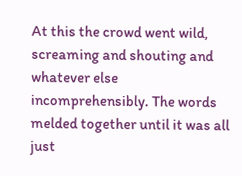At this the crowd went wild, screaming and shouting and whatever else incomprehensibly. The words melded together until it was all just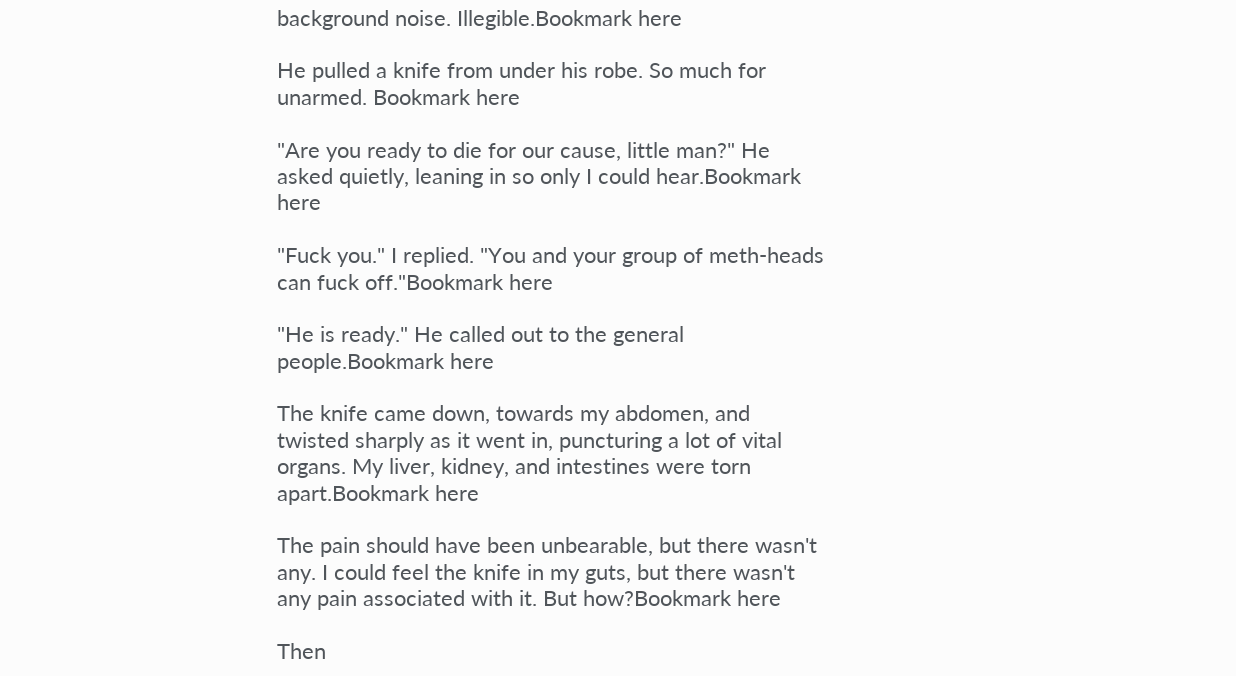background noise. Illegible.Bookmark here

He pulled a knife from under his robe. So much for unarmed. Bookmark here

"Are you ready to die for our cause, little man?" He asked quietly, leaning in so only I could hear.Bookmark here

"Fuck you." I replied. "You and your group of meth-heads can fuck off."Bookmark here

"He is ready." He called out to the general people.Bookmark here

The knife came down, towards my abdomen, and twisted sharply as it went in, puncturing a lot of vital organs. My liver, kidney, and intestines were torn apart.Bookmark here

The pain should have been unbearable, but there wasn't any. I could feel the knife in my guts, but there wasn't any pain associated with it. But how?Bookmark here

Then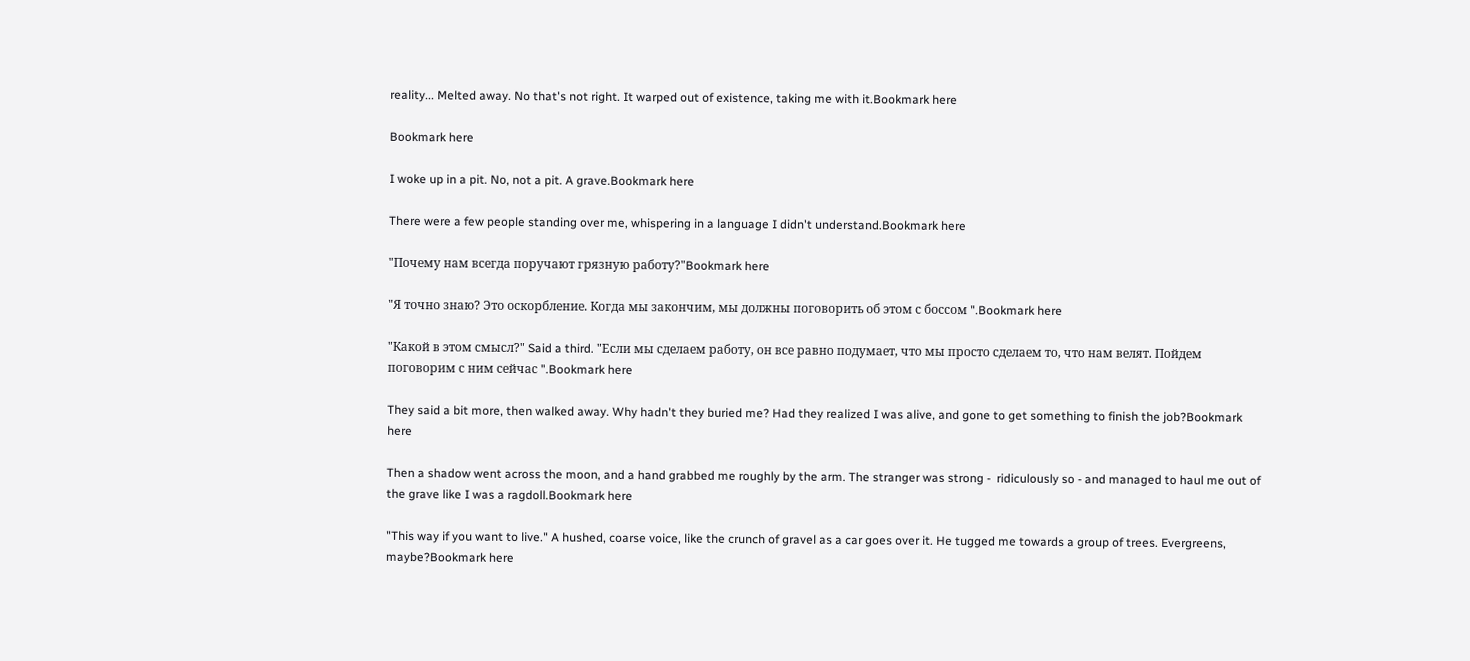reality... Melted away. No that's not right. It warped out of existence, taking me with it.Bookmark here

Bookmark here

I woke up in a pit. No, not a pit. A grave.Bookmark here

There were a few people standing over me, whispering in a language I didn't understand.Bookmark here

"Почему нам всегда поручают грязную работу?"Bookmark here

"Я точно знаю? Это оскорбление. Когда мы закончим, мы должны поговорить об этом с боссом ".Bookmark here

"Какой в этом смысл?" Said a third. "Если мы сделаем работу, он все равно подумает, что мы просто сделаем то, что нам велят. Пойдем поговорим с ним сейчас ".Bookmark here

They said a bit more, then walked away. Why hadn't they buried me? Had they realized I was alive, and gone to get something to finish the job?Bookmark here

Then a shadow went across the moon, and a hand grabbed me roughly by the arm. The stranger was strong -  ridiculously so - and managed to haul me out of the grave like I was a ragdoll.Bookmark here

"This way if you want to live." A hushed, coarse voice, like the crunch of gravel as a car goes over it. He tugged me towards a group of trees. Evergreens, maybe?Bookmark here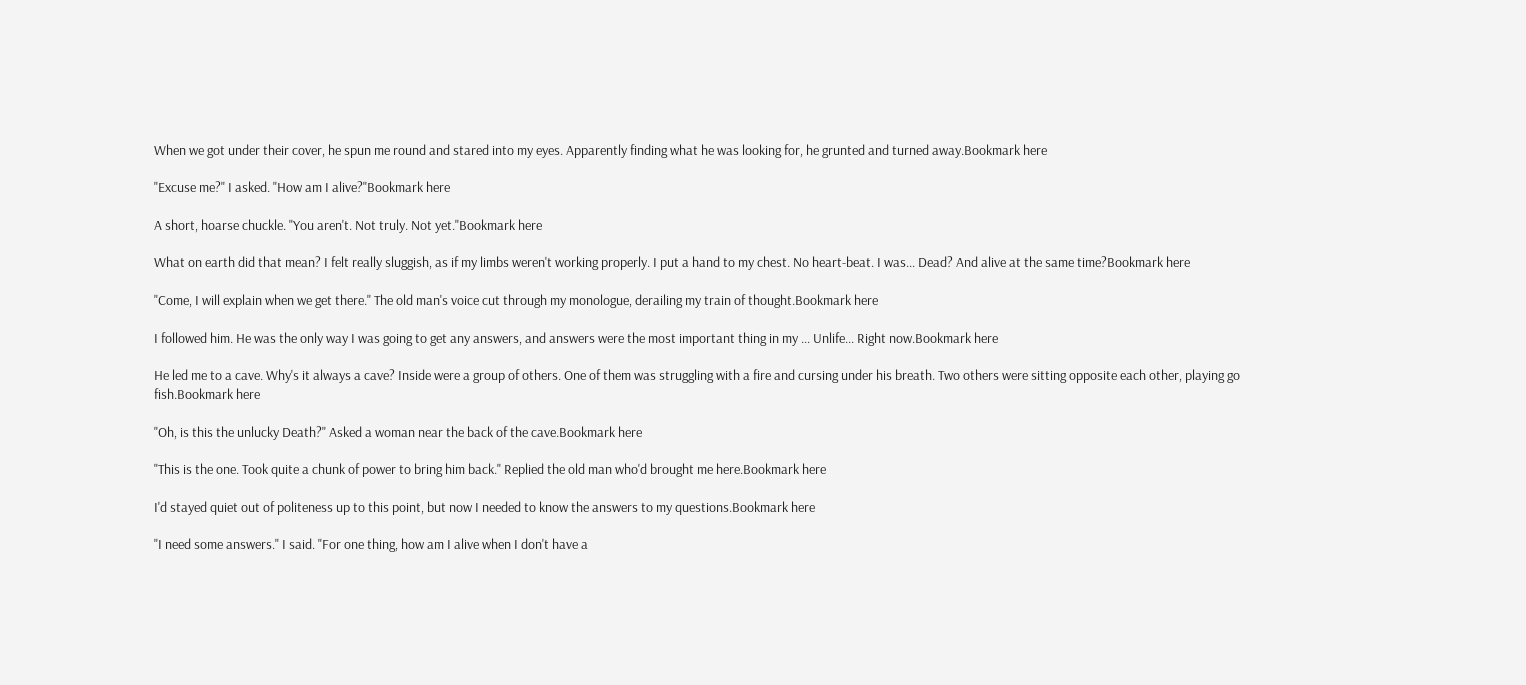When we got under their cover, he spun me round and stared into my eyes. Apparently finding what he was looking for, he grunted and turned away.Bookmark here

"Excuse me?" I asked. "How am I alive?"Bookmark here

A short, hoarse chuckle. "You aren't. Not truly. Not yet."Bookmark here

What on earth did that mean? I felt really sluggish, as if my limbs weren't working properly. I put a hand to my chest. No heart-beat. I was... Dead? And alive at the same time?Bookmark here

"Come, I will explain when we get there." The old man's voice cut through my monologue, derailing my train of thought.Bookmark here

I followed him. He was the only way I was going to get any answers, and answers were the most important thing in my ... Unlife... Right now.Bookmark here

He led me to a cave. Why's it always a cave? Inside were a group of others. One of them was struggling with a fire and cursing under his breath. Two others were sitting opposite each other, playing go fish.Bookmark here

"Oh, is this the unlucky Death?" Asked a woman near the back of the cave.Bookmark here

"This is the one. Took quite a chunk of power to bring him back." Replied the old man who'd brought me here.Bookmark here

I'd stayed quiet out of politeness up to this point, but now I needed to know the answers to my questions.Bookmark here

"I need some answers." I said. "For one thing, how am I alive when I don't have a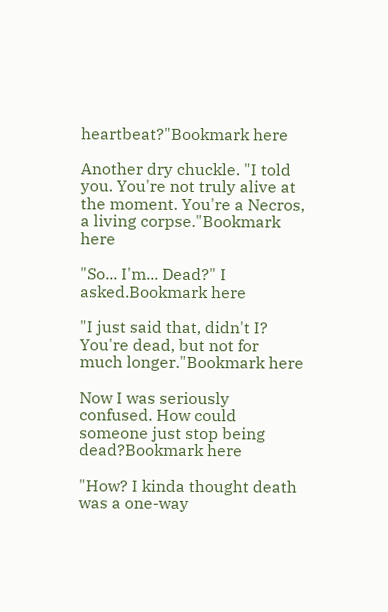heartbeat?"Bookmark here

Another dry chuckle. "I told you. You're not truly alive at the moment. You're a Necros, a living corpse."Bookmark here

"So... I'm... Dead?" I asked.Bookmark here

"I just said that, didn't I? You're dead, but not for much longer."Bookmark here

Now I was seriously confused. How could someone just stop being dead?Bookmark here

"How? I kinda thought death was a one-way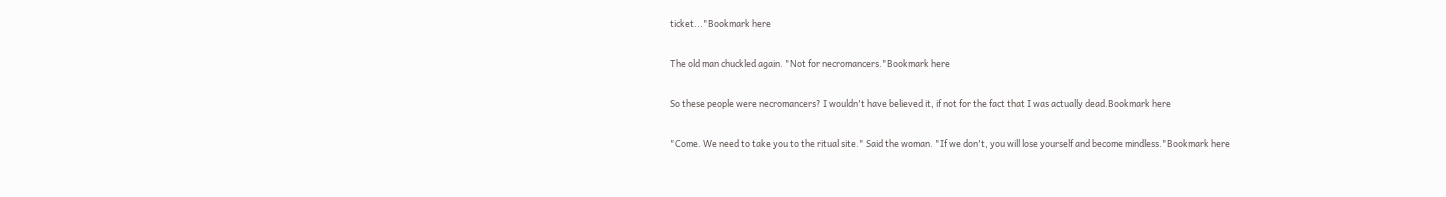ticket..."Bookmark here

The old man chuckled again. "Not for necromancers."Bookmark here

So these people were necromancers? I wouldn't have believed it, if not for the fact that I was actually dead.Bookmark here

"Come. We need to take you to the ritual site." Said the woman. "If we don't, you will lose yourself and become mindless."Bookmark here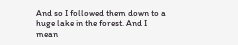And so I followed them down to a huge lake in the forest. And I mean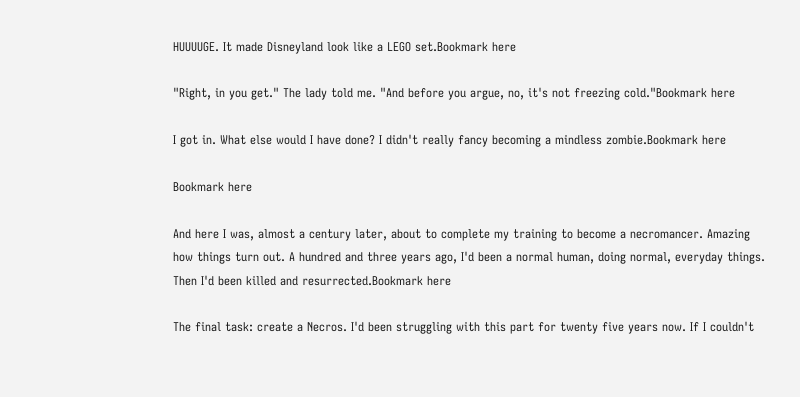HUUUUGE. It made Disneyland look like a LEGO set.Bookmark here

"Right, in you get." The lady told me. "And before you argue, no, it's not freezing cold."Bookmark here

I got in. What else would I have done? I didn't really fancy becoming a mindless zombie.Bookmark here

Bookmark here

And here I was, almost a century later, about to complete my training to become a necromancer. Amazing how things turn out. A hundred and three years ago, I'd been a normal human, doing normal, everyday things. Then I'd been killed and resurrected.Bookmark here

The final task: create a Necros. I'd been struggling with this part for twenty five years now. If I couldn't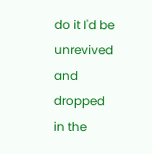do it I'd be unrevived and dropped in the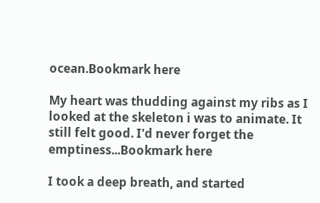ocean.Bookmark here

My heart was thudding against my ribs as I looked at the skeleton i was to animate. It still felt good. I'd never forget the emptiness...Bookmark here

I took a deep breath, and started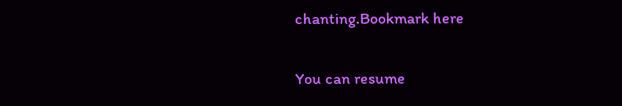chanting.Bookmark here

You can resume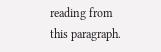reading from this paragraph.